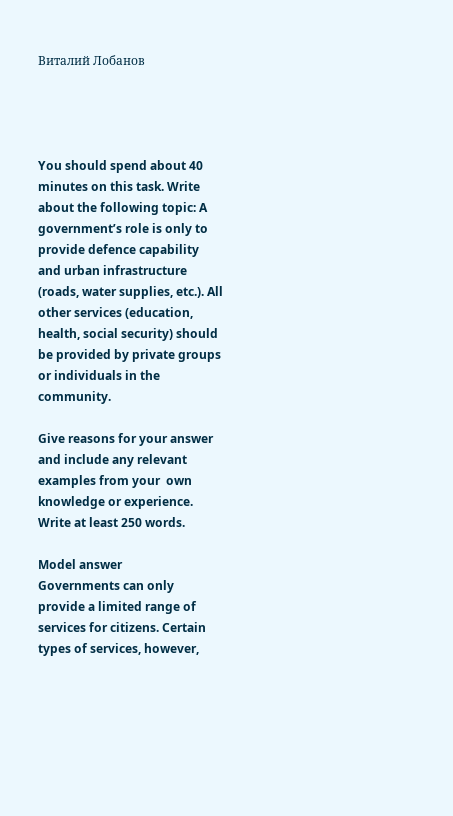Виталий Лобанов




You should spend about 40 minutes on this task. Write about the following topic: A government’s role is only to provide defence capability and urban infrastructure (roads, water supplies, etc.). All other services (education, health, social security) should be provided by private groups or individuals in the community.

Give reasons for your answer and include any relevant examples from your  own knowledge or experience. Write at least 250 words.

Model answer
Governments can only provide a limited range of services for citizens. Certain types of services, however,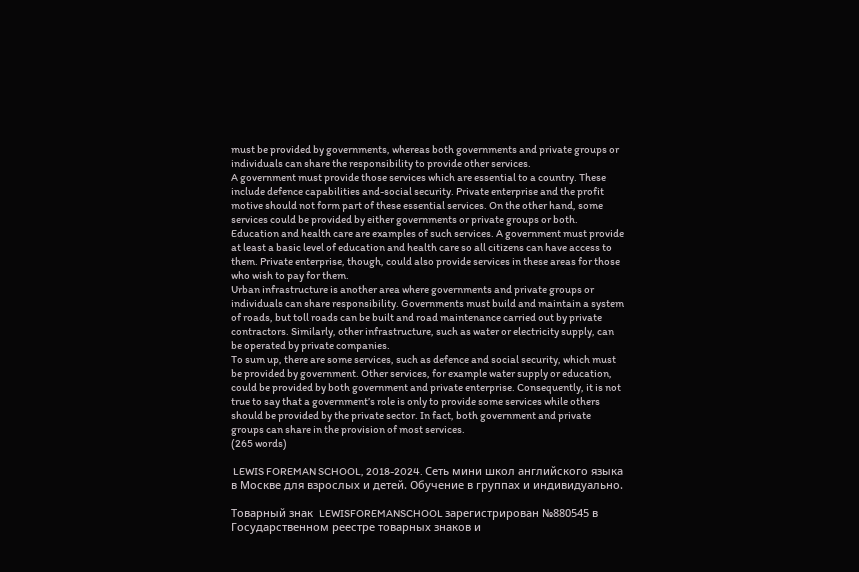must be provided by governments, whereas both governments and private groups or individuals can share the responsibility to provide other services.
A government must provide those services which are essential to a country. These include defence capabilities and-social security. Private enterprise and the profit motive should not form part of these essential services. On the other hand, some services could be provided by either governments or private groups or both. Education and health care are examples of such services. A government must provide at least a basic level of education and health care so all citizens can have access to them. Private enterprise, though, could also provide services in these areas for those who wish to pay for them.
Urban infrastructure is another area where governments and private groups or individuals can share responsibility. Governments must build and maintain a system of roads, but toll roads can be built and road maintenance carried out by private contractors. Similarly, other infrastructure, such as water or electricity supply, can be operated by private companies.
To sum up, there are some services, such as defence and social security, which must be provided by government. Other services, for example water supply or education, could be provided by both government and private enterprise. Consequently, it is not true to say that a government’s role is only to provide some services while others should be provided by the private sector. In fact, both government and private groups can share in the provision of most services.
(265 words)

 LEWIS FOREMAN SCHOOL, 2018-2024. Сеть мини школ английского языка в Москве для взрослых и детей. Обучение в группах и индивидуально.

Товарный знак  LEWISFOREMANSCHOOL зарегистрирован №880545 в Государственном реестре товарных знаков и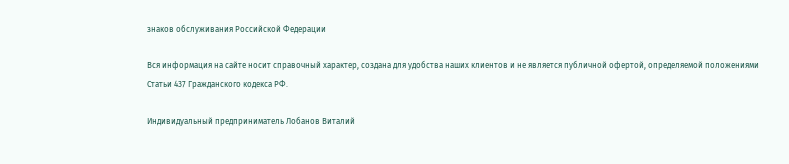знаков обслуживания Российской Федерации

Вся информация на сайте носит справочный характер, создана для удобства наших клиентов и не является публичной офертой, определяемой положениями Статьи 437 Гражданского кодекса РФ.

Индивидуальный предприниматель Лобанов Виталий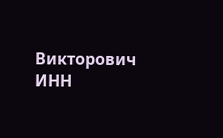Викторович  ИНН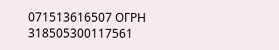071513616507 ОГРН 318505300117561